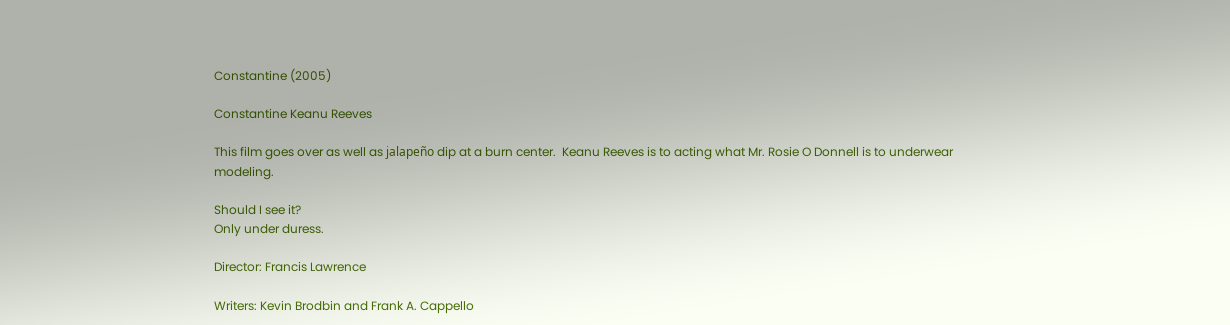Constantine (2005)

Constantine Keanu Reeves

This film goes over as well as jalapeño dip at a burn center.  Keanu Reeves is to acting what Mr. Rosie O Donnell is to underwear modeling.

Should I see it?
Only under duress.

Director: Francis Lawrence

Writers: Kevin Brodbin and Frank A. Cappello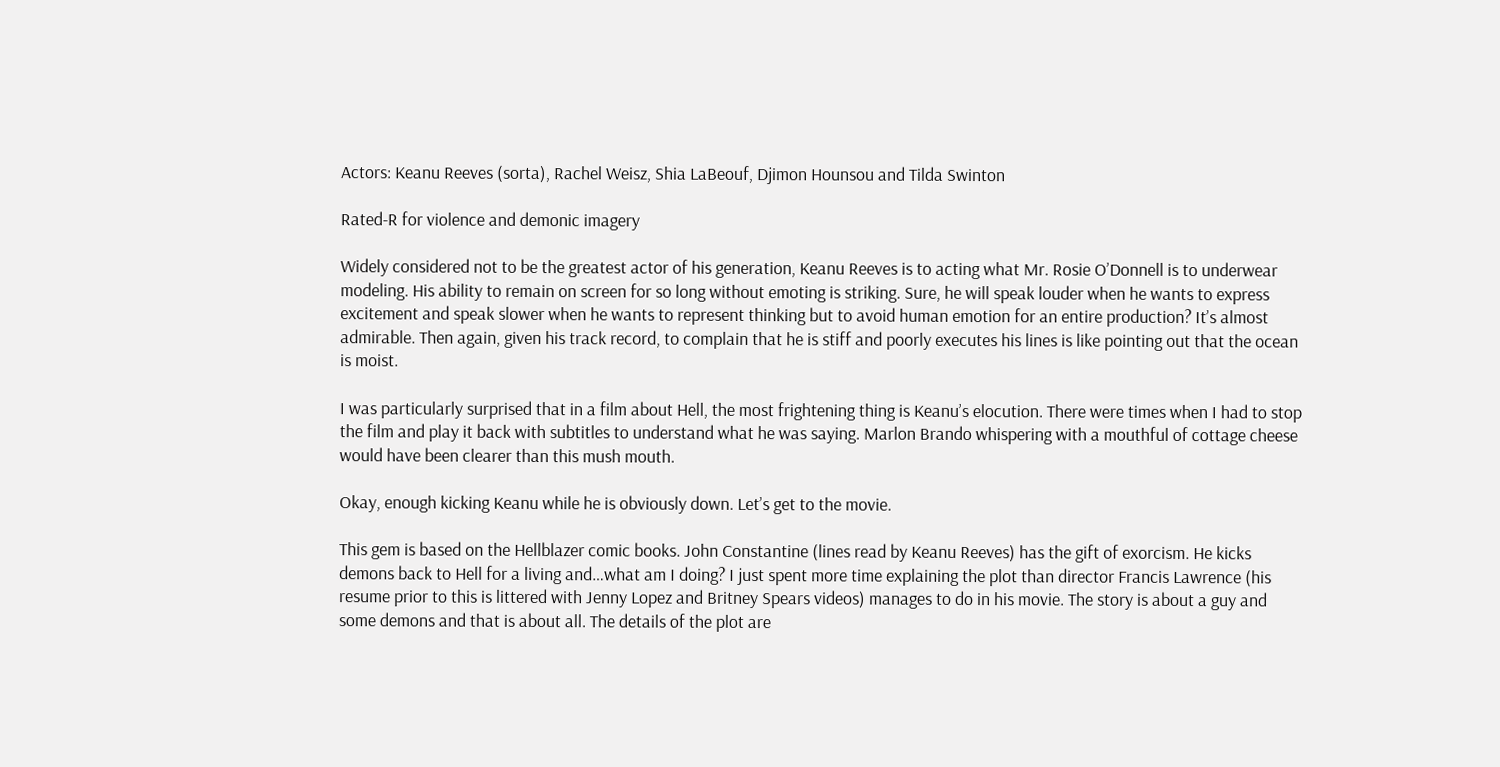Actors: Keanu Reeves (sorta), Rachel Weisz, Shia LaBeouf, Djimon Hounsou and Tilda Swinton

Rated-R for violence and demonic imagery

Widely considered not to be the greatest actor of his generation, Keanu Reeves is to acting what Mr. Rosie O’Donnell is to underwear modeling. His ability to remain on screen for so long without emoting is striking. Sure, he will speak louder when he wants to express excitement and speak slower when he wants to represent thinking but to avoid human emotion for an entire production? It’s almost admirable. Then again, given his track record, to complain that he is stiff and poorly executes his lines is like pointing out that the ocean is moist.

I was particularly surprised that in a film about Hell, the most frightening thing is Keanu’s elocution. There were times when I had to stop the film and play it back with subtitles to understand what he was saying. Marlon Brando whispering with a mouthful of cottage cheese would have been clearer than this mush mouth.

Okay, enough kicking Keanu while he is obviously down. Let’s get to the movie.

This gem is based on the Hellblazer comic books. John Constantine (lines read by Keanu Reeves) has the gift of exorcism. He kicks demons back to Hell for a living and…what am I doing? I just spent more time explaining the plot than director Francis Lawrence (his resume prior to this is littered with Jenny Lopez and Britney Spears videos) manages to do in his movie. The story is about a guy and some demons and that is about all. The details of the plot are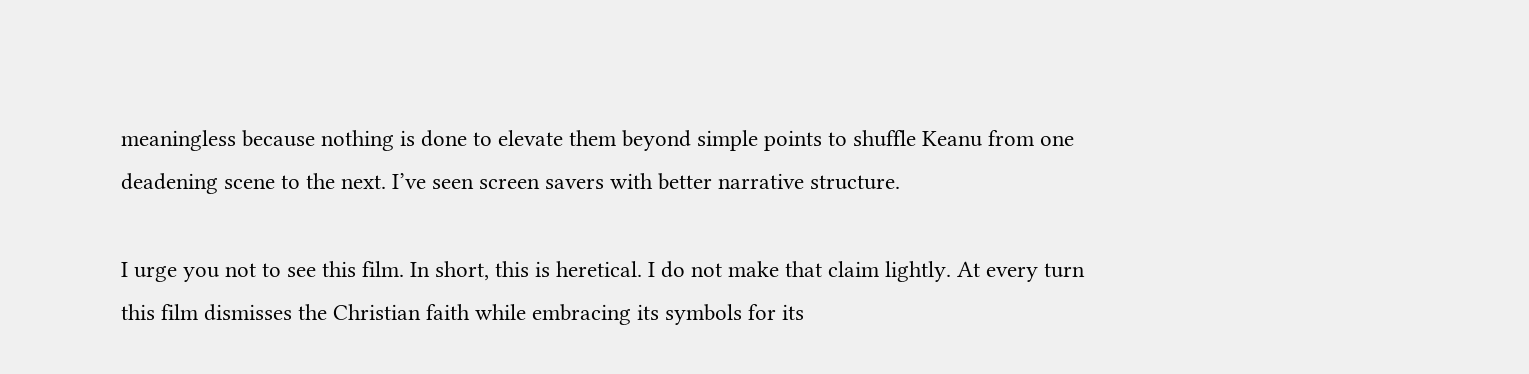meaningless because nothing is done to elevate them beyond simple points to shuffle Keanu from one deadening scene to the next. I’ve seen screen savers with better narrative structure.

I urge you not to see this film. In short, this is heretical. I do not make that claim lightly. At every turn this film dismisses the Christian faith while embracing its symbols for its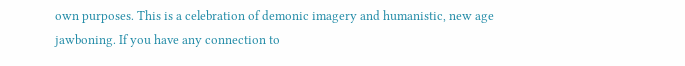own purposes. This is a celebration of demonic imagery and humanistic, new age jawboning. If you have any connection to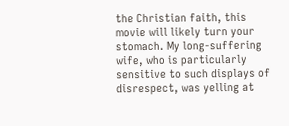the Christian faith, this movie will likely turn your stomach. My long-suffering wife, who is particularly sensitive to such displays of disrespect, was yelling at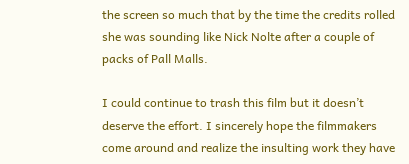the screen so much that by the time the credits rolled she was sounding like Nick Nolte after a couple of packs of Pall Malls.

I could continue to trash this film but it doesn’t deserve the effort. I sincerely hope the filmmakers come around and realize the insulting work they have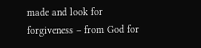made and look for forgiveness – from God for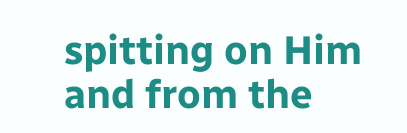spitting on Him and from the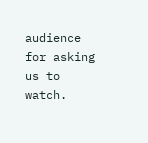audience for asking us to watch.